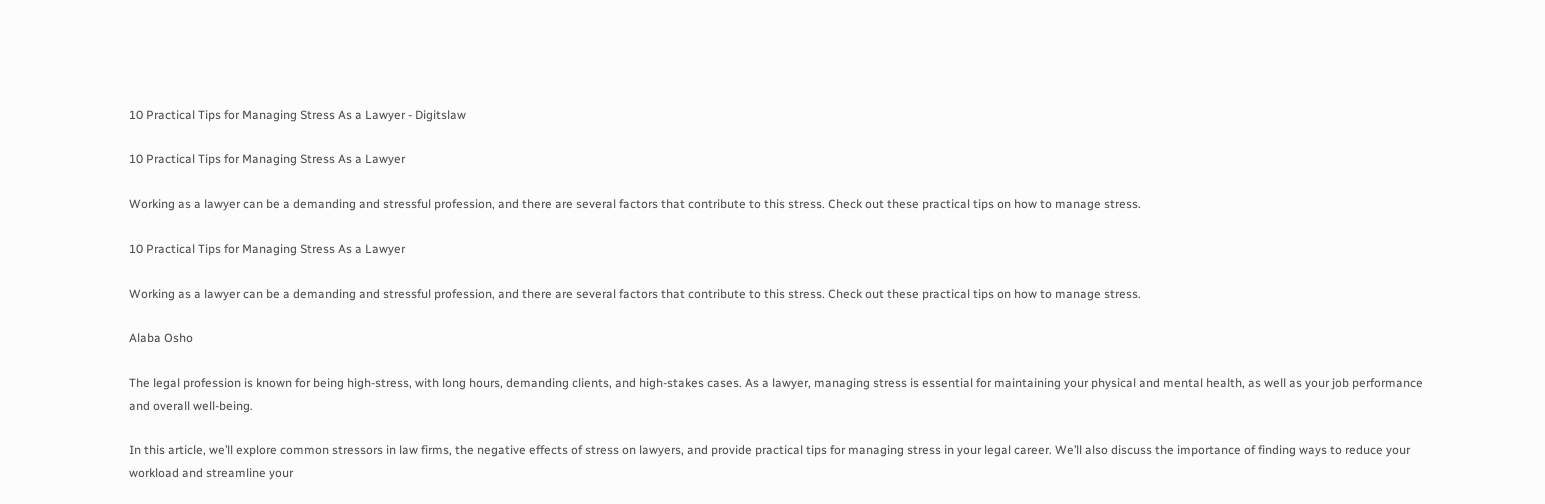10 Practical Tips for Managing Stress As a Lawyer - Digitslaw

10 Practical Tips for Managing Stress As a Lawyer

Working as a lawyer can be a demanding and stressful profession, and there are several factors that contribute to this stress. Check out these practical tips on how to manage stress.

10 Practical Tips for Managing Stress As a Lawyer

Working as a lawyer can be a demanding and stressful profession, and there are several factors that contribute to this stress. Check out these practical tips on how to manage stress.

Alaba Osho

The legal profession is known for being high-stress, with long hours, demanding clients, and high-stakes cases. As a lawyer, managing stress is essential for maintaining your physical and mental health, as well as your job performance and overall well-being.

In this article, we’ll explore common stressors in law firms, the negative effects of stress on lawyers, and provide practical tips for managing stress in your legal career. We’ll also discuss the importance of finding ways to reduce your workload and streamline your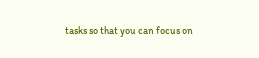tasks so that you can focus on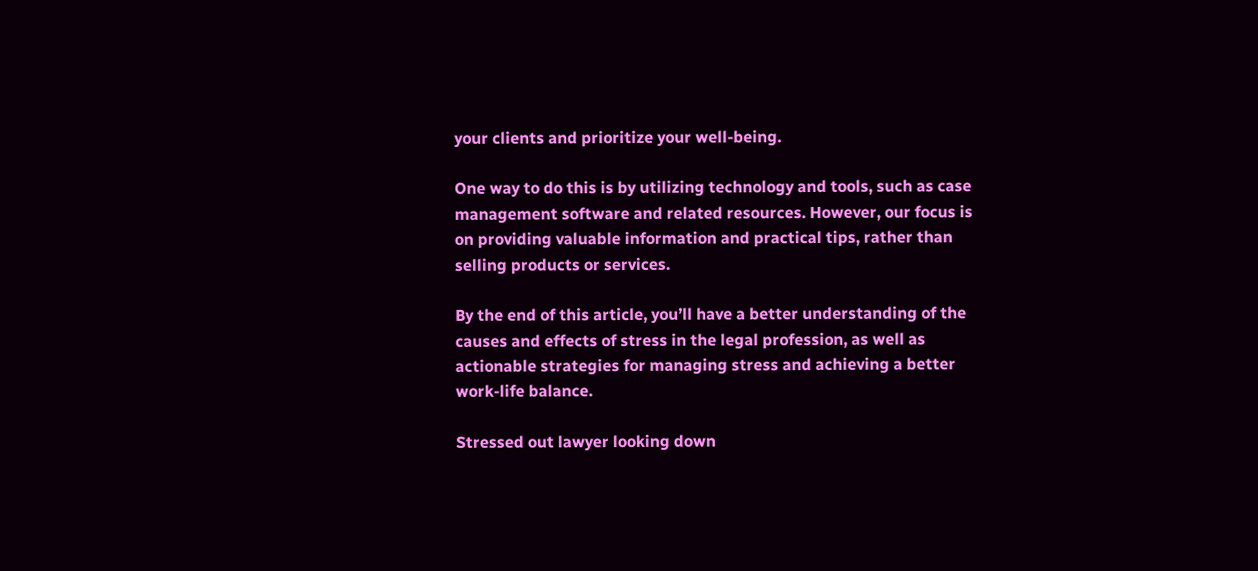your clients and prioritize your well-being.

One way to do this is by utilizing technology and tools, such as case management software and related resources. However, our focus is on providing valuable information and practical tips, rather than selling products or services.

By the end of this article, you’ll have a better understanding of the causes and effects of stress in the legal profession, as well as actionable strategies for managing stress and achieving a better work-life balance.

Stressed out lawyer looking down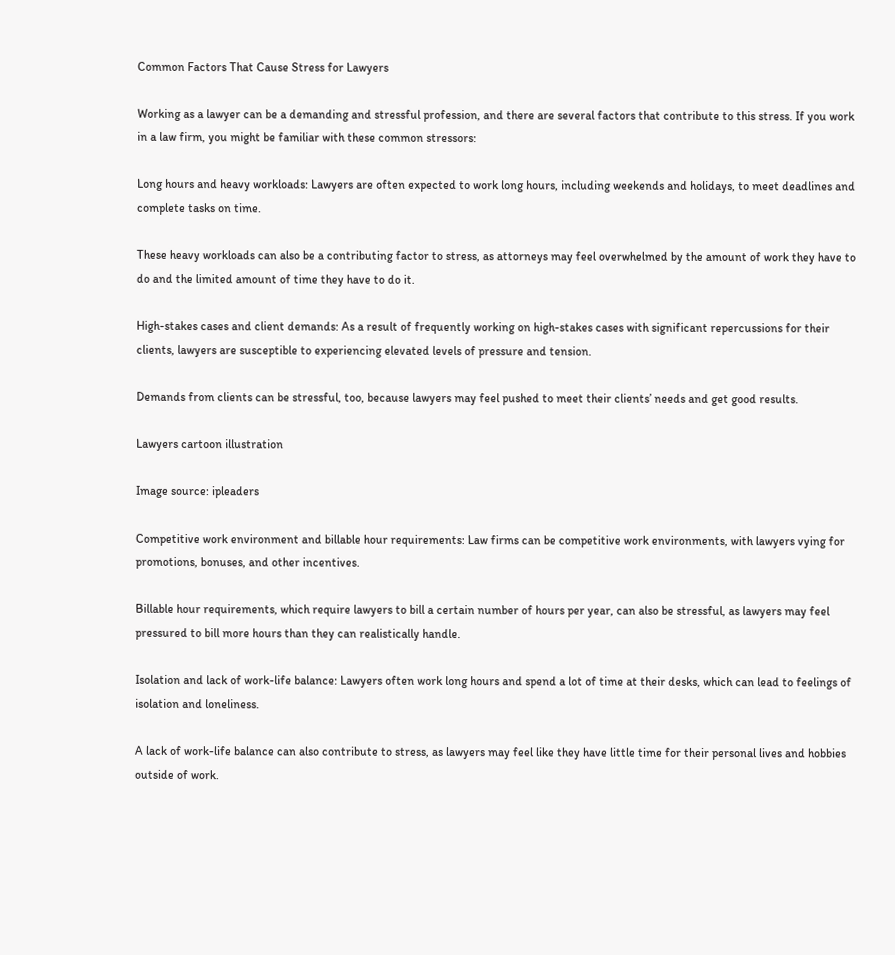Common Factors That Cause Stress for Lawyers

Working as a lawyer can be a demanding and stressful profession, and there are several factors that contribute to this stress. If you work in a law firm, you might be familiar with these common stressors:

Long hours and heavy workloads: Lawyers are often expected to work long hours, including weekends and holidays, to meet deadlines and complete tasks on time.

These heavy workloads can also be a contributing factor to stress, as attorneys may feel overwhelmed by the amount of work they have to do and the limited amount of time they have to do it.

High-stakes cases and client demands: As a result of frequently working on high-stakes cases with significant repercussions for their clients, lawyers are susceptible to experiencing elevated levels of pressure and tension.

Demands from clients can be stressful, too, because lawyers may feel pushed to meet their clients’ needs and get good results.

Lawyers cartoon illustration

Image source: ipleaders

Competitive work environment and billable hour requirements: Law firms can be competitive work environments, with lawyers vying for promotions, bonuses, and other incentives.

Billable hour requirements, which require lawyers to bill a certain number of hours per year, can also be stressful, as lawyers may feel pressured to bill more hours than they can realistically handle.

Isolation and lack of work-life balance: Lawyers often work long hours and spend a lot of time at their desks, which can lead to feelings of isolation and loneliness.

A lack of work-life balance can also contribute to stress, as lawyers may feel like they have little time for their personal lives and hobbies outside of work.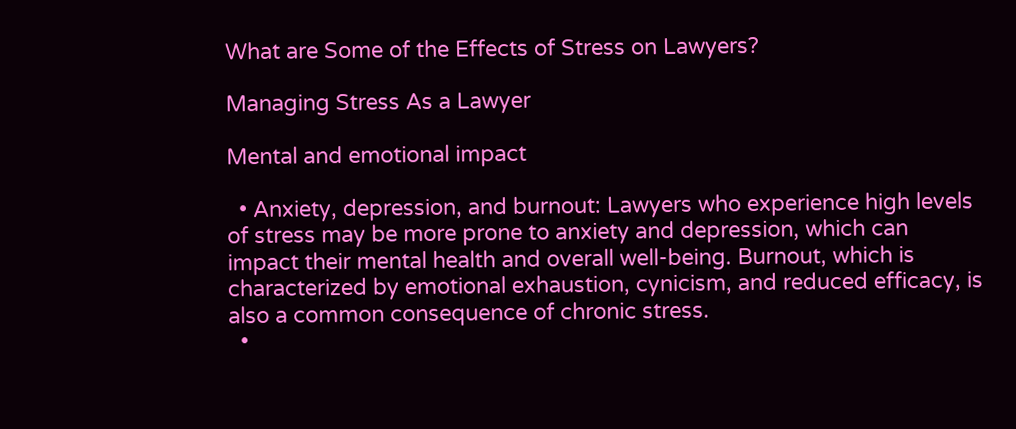What are Some of the Effects of Stress on Lawyers?

Managing Stress As a Lawyer

Mental and emotional impact

  • Anxiety, depression, and burnout: Lawyers who experience high levels of stress may be more prone to anxiety and depression, which can impact their mental health and overall well-being. Burnout, which is characterized by emotional exhaustion, cynicism, and reduced efficacy, is also a common consequence of chronic stress.
  •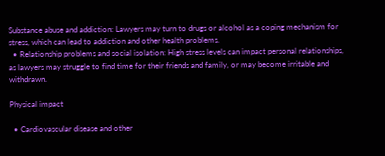Substance abuse and addiction: Lawyers may turn to drugs or alcohol as a coping mechanism for stress, which can lead to addiction and other health problems.
  • Relationship problems and social isolation: High stress levels can impact personal relationships, as lawyers may struggle to find time for their friends and family, or may become irritable and withdrawn.

Physical impact

  • Cardiovascular disease and other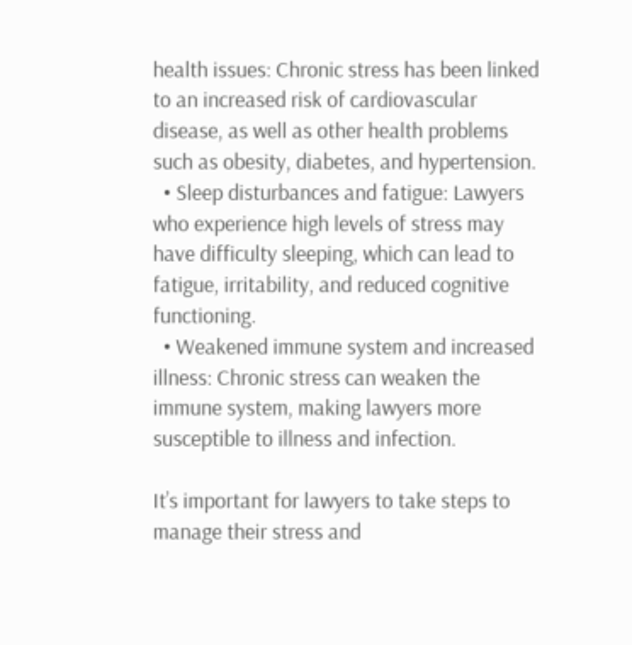health issues: Chronic stress has been linked to an increased risk of cardiovascular disease, as well as other health problems such as obesity, diabetes, and hypertension.
  • Sleep disturbances and fatigue: Lawyers who experience high levels of stress may have difficulty sleeping, which can lead to fatigue, irritability, and reduced cognitive functioning.
  • Weakened immune system and increased illness: Chronic stress can weaken the immune system, making lawyers more susceptible to illness and infection.

It’s important for lawyers to take steps to manage their stress and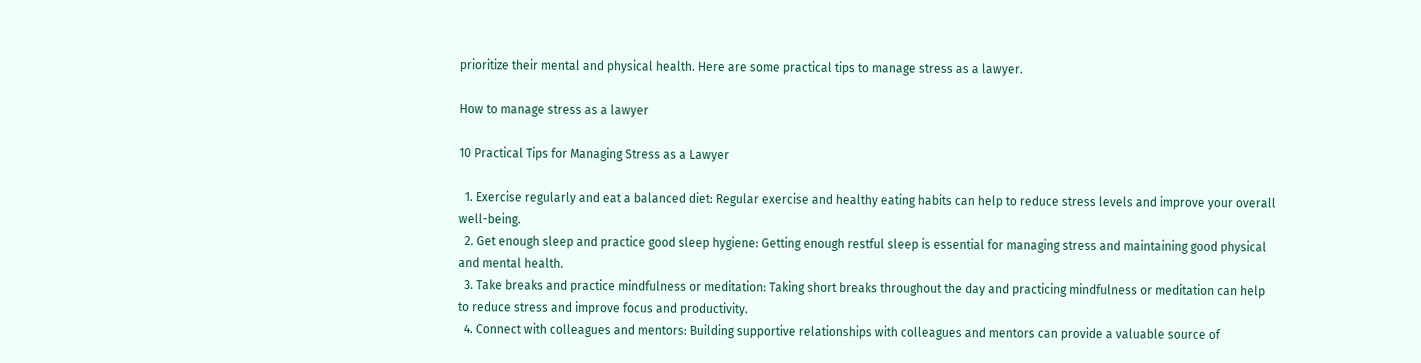prioritize their mental and physical health. Here are some practical tips to manage stress as a lawyer.

How to manage stress as a lawyer

10 Practical Tips for Managing Stress as a Lawyer

  1. Exercise regularly and eat a balanced diet: Regular exercise and healthy eating habits can help to reduce stress levels and improve your overall well-being.
  2. Get enough sleep and practice good sleep hygiene: Getting enough restful sleep is essential for managing stress and maintaining good physical and mental health.
  3. Take breaks and practice mindfulness or meditation: Taking short breaks throughout the day and practicing mindfulness or meditation can help to reduce stress and improve focus and productivity.
  4. Connect with colleagues and mentors: Building supportive relationships with colleagues and mentors can provide a valuable source of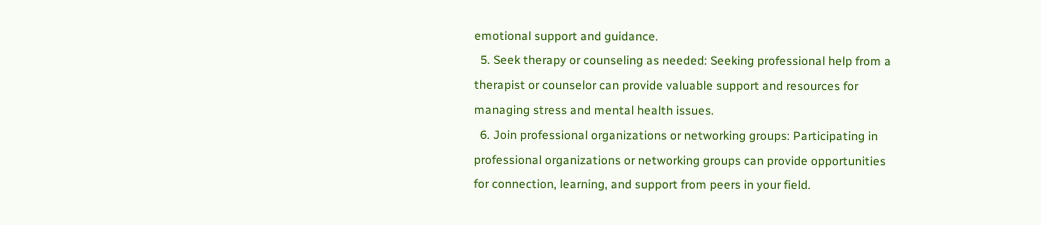emotional support and guidance.
  5. Seek therapy or counseling as needed: Seeking professional help from a therapist or counselor can provide valuable support and resources for managing stress and mental health issues.
  6. Join professional organizations or networking groups: Participating in professional organizations or networking groups can provide opportunities for connection, learning, and support from peers in your field.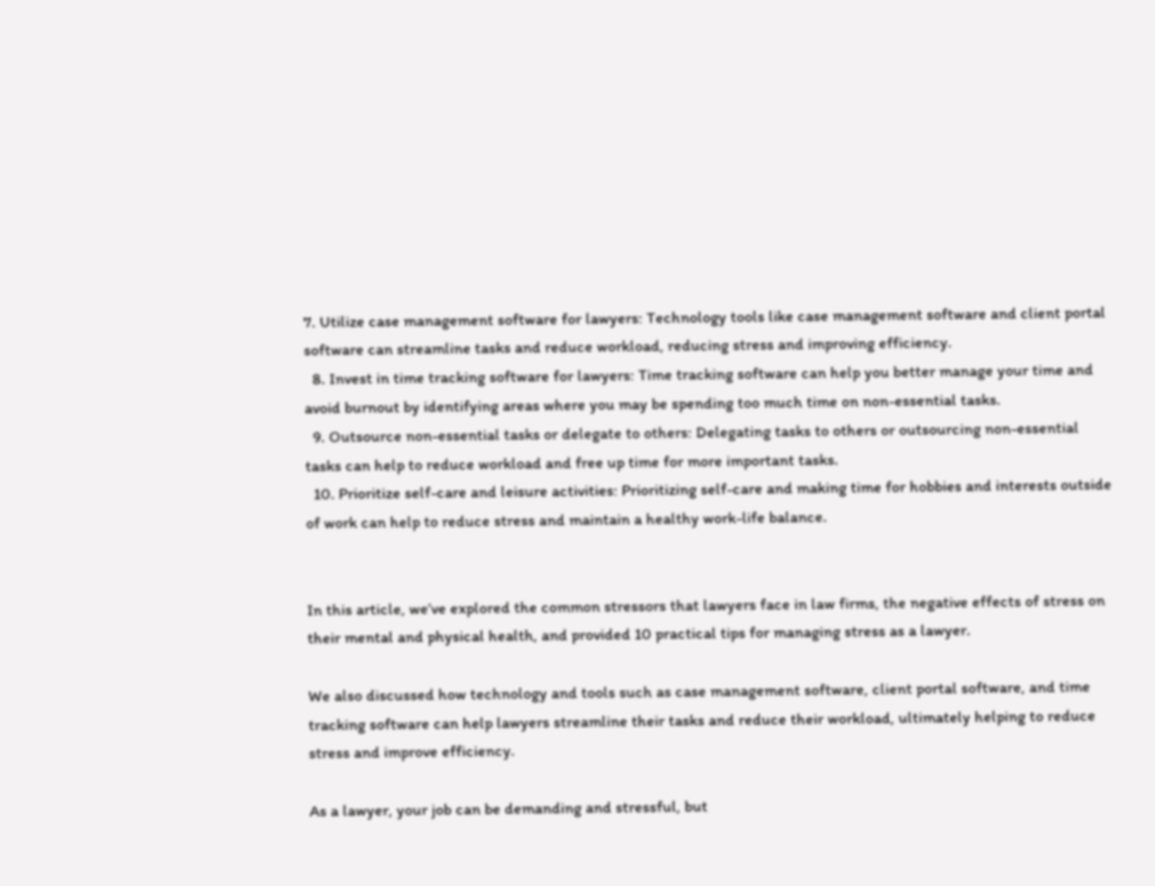7. Utilize case management software for lawyers: Technology tools like case management software and client portal software can streamline tasks and reduce workload, reducing stress and improving efficiency.
  8. Invest in time tracking software for lawyers: Time tracking software can help you better manage your time and avoid burnout by identifying areas where you may be spending too much time on non-essential tasks.
  9. Outsource non-essential tasks or delegate to others: Delegating tasks to others or outsourcing non-essential tasks can help to reduce workload and free up time for more important tasks.
  10. Prioritize self-care and leisure activities: Prioritizing self-care and making time for hobbies and interests outside of work can help to reduce stress and maintain a healthy work-life balance.


In this article, we’ve explored the common stressors that lawyers face in law firms, the negative effects of stress on their mental and physical health, and provided 10 practical tips for managing stress as a lawyer.

We also discussed how technology and tools such as case management software, client portal software, and time tracking software can help lawyers streamline their tasks and reduce their workload, ultimately helping to reduce stress and improve efficiency.

As a lawyer, your job can be demanding and stressful, but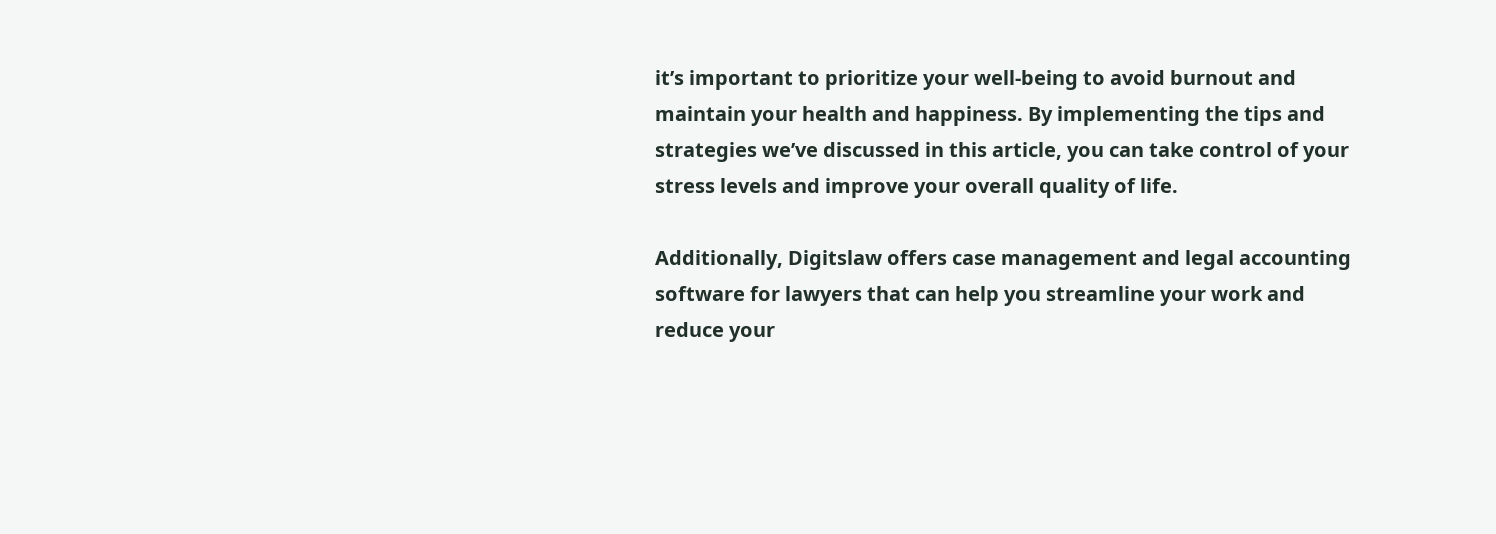it’s important to prioritize your well-being to avoid burnout and maintain your health and happiness. By implementing the tips and strategies we’ve discussed in this article, you can take control of your stress levels and improve your overall quality of life.

Additionally, Digitslaw offers case management and legal accounting software for lawyers that can help you streamline your work and reduce your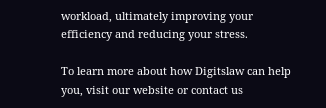workload, ultimately improving your efficiency and reducing your stress.

To learn more about how Digitslaw can help you, visit our website or contact us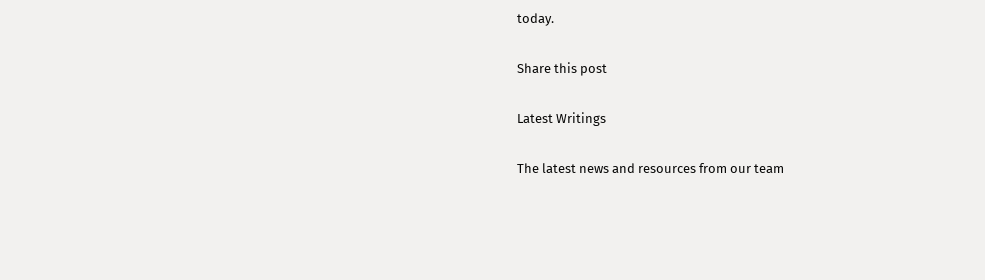today.

Share this post

Latest Writings

The latest news and resources from our team